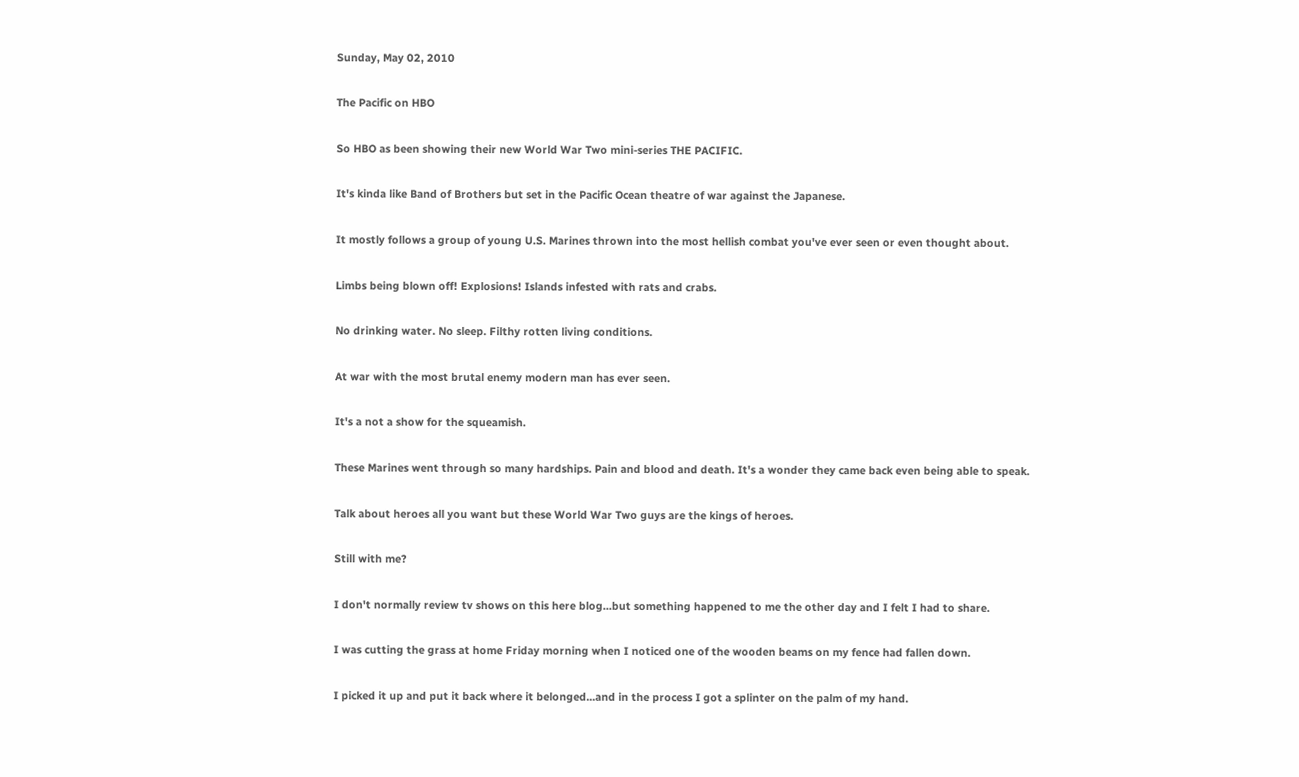Sunday, May 02, 2010

The Pacific on HBO

So HBO as been showing their new World War Two mini-series THE PACIFIC.

It's kinda like Band of Brothers but set in the Pacific Ocean theatre of war against the Japanese.

It mostly follows a group of young U.S. Marines thrown into the most hellish combat you've ever seen or even thought about.

Limbs being blown off! Explosions! Islands infested with rats and crabs.

No drinking water. No sleep. Filthy rotten living conditions.

At war with the most brutal enemy modern man has ever seen.

It's a not a show for the squeamish.

These Marines went through so many hardships. Pain and blood and death. It's a wonder they came back even being able to speak.

Talk about heroes all you want but these World War Two guys are the kings of heroes.

Still with me?

I don't normally review tv shows on this here blog...but something happened to me the other day and I felt I had to share.

I was cutting the grass at home Friday morning when I noticed one of the wooden beams on my fence had fallen down.

I picked it up and put it back where it belonged...and in the process I got a splinter on the palm of my hand.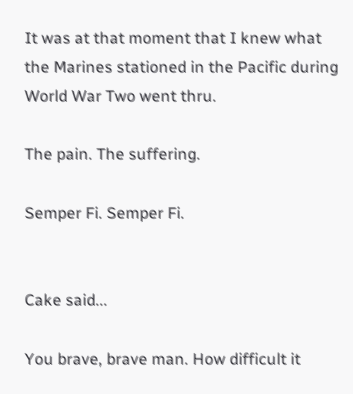It was at that moment that I knew what the Marines stationed in the Pacific during World War Two went thru.

The pain. The suffering.

Semper Fi. Semper Fi.


Cake said...

You brave, brave man. How difficult it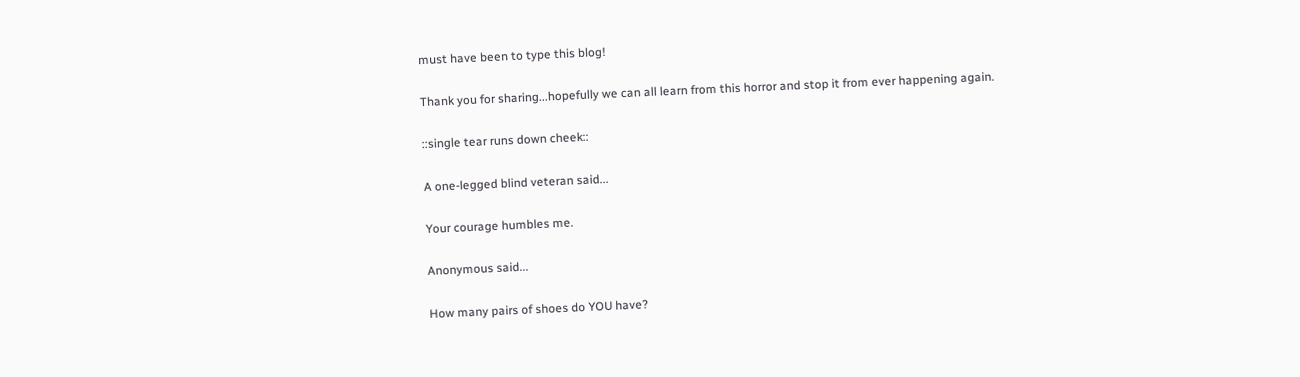must have been to type this blog!

Thank you for sharing...hopefully we can all learn from this horror and stop it from ever happening again.

::single tear runs down cheek::

A one-legged blind veteran said...

Your courage humbles me.

Anonymous said...

How many pairs of shoes do YOU have?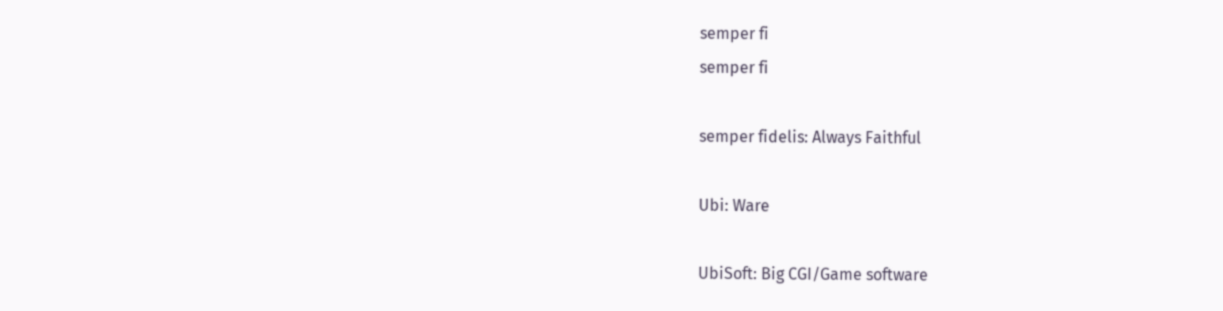semper fi
semper fi

semper fidelis: Always Faithful

Ubi: Ware

UbiSoft: Big CGI/Game software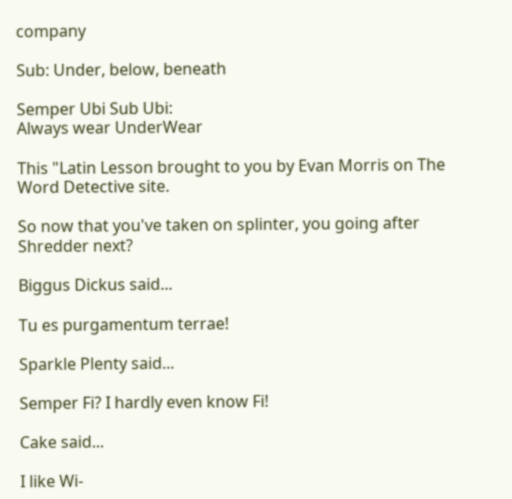company

Sub: Under, below, beneath

Semper Ubi Sub Ubi:
Always wear UnderWear

This "Latin Lesson brought to you by Evan Morris on The Word Detective site.

So now that you've taken on splinter, you going after Shredder next?

Biggus Dickus said...

Tu es purgamentum terrae!

Sparkle Plenty said...

Semper Fi? I hardly even know Fi!

Cake said...

I like Wi-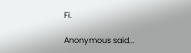Fi.

Anonymous said...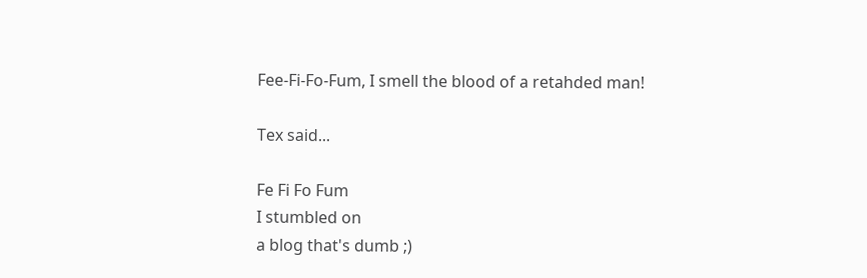Fee-Fi-Fo-Fum, I smell the blood of a retahded man!

Tex said...

Fe Fi Fo Fum
I stumbled on
a blog that's dumb ;)